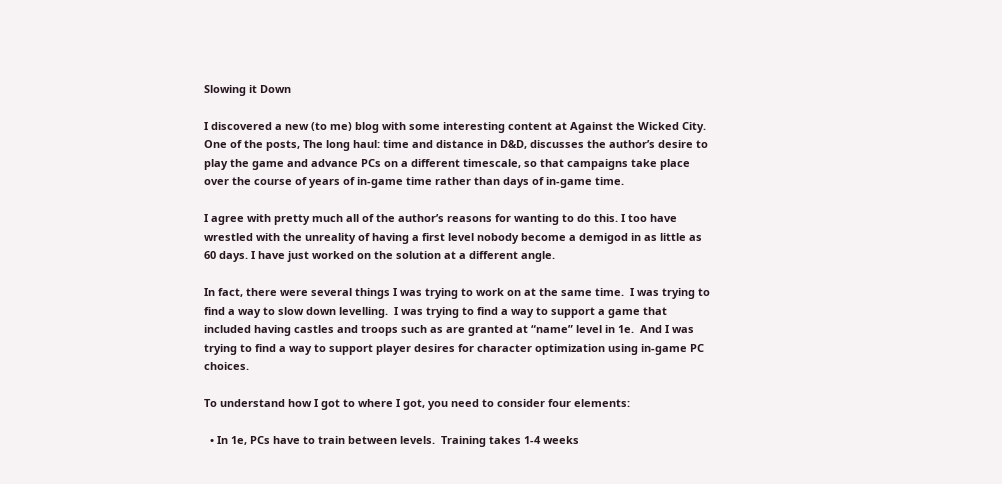Slowing it Down

I discovered a new (to me) blog with some interesting content at Against the Wicked City.  One of the posts, The long haul: time and distance in D&D, discusses the author’s desire to play the game and advance PCs on a different timescale, so that campaigns take place over the course of years of in-game time rather than days of in-game time.

I agree with pretty much all of the author’s reasons for wanting to do this. I too have wrestled with the unreality of having a first level nobody become a demigod in as little as 60 days. I have just worked on the solution at a different angle.

In fact, there were several things I was trying to work on at the same time.  I was trying to find a way to slow down levelling.  I was trying to find a way to support a game that included having castles and troops such as are granted at “name” level in 1e.  And I was trying to find a way to support player desires for character optimization using in-game PC choices.

To understand how I got to where I got, you need to consider four elements:

  • In 1e, PCs have to train between levels.  Training takes 1-4 weeks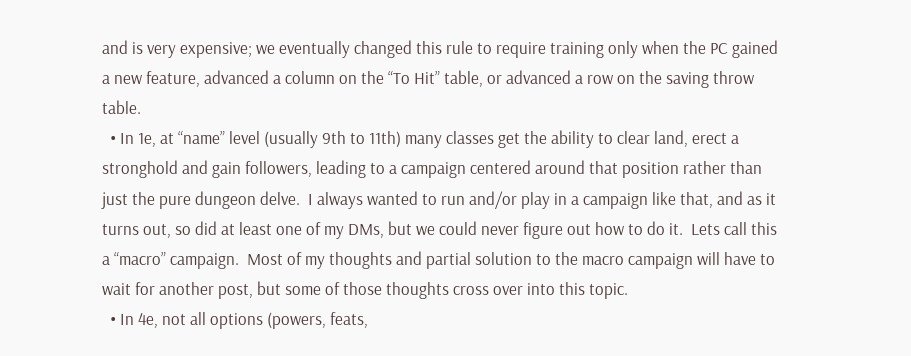and is very expensive; we eventually changed this rule to require training only when the PC gained a new feature, advanced a column on the “To Hit” table, or advanced a row on the saving throw table.
  • In 1e, at “name” level (usually 9th to 11th) many classes get the ability to clear land, erect a stronghold and gain followers, leading to a campaign centered around that position rather than just the pure dungeon delve.  I always wanted to run and/or play in a campaign like that, and as it turns out, so did at least one of my DMs, but we could never figure out how to do it.  Lets call this a “macro” campaign.  Most of my thoughts and partial solution to the macro campaign will have to wait for another post, but some of those thoughts cross over into this topic.
  • In 4e, not all options (powers, feats,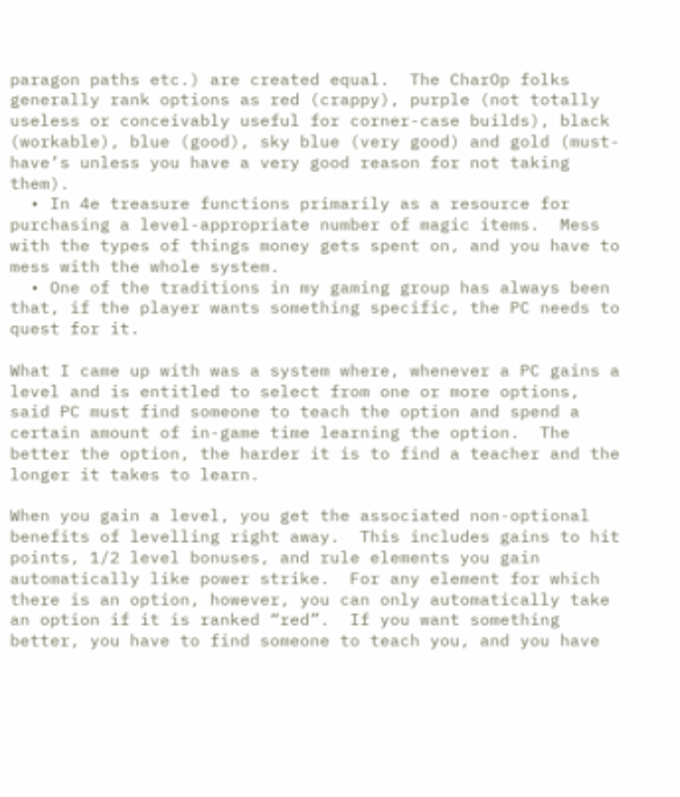paragon paths etc.) are created equal.  The CharOp folks generally rank options as red (crappy), purple (not totally useless or conceivably useful for corner-case builds), black (workable), blue (good), sky blue (very good) and gold (must-have’s unless you have a very good reason for not taking them).
  • In 4e treasure functions primarily as a resource for purchasing a level-appropriate number of magic items.  Mess with the types of things money gets spent on, and you have to mess with the whole system.
  • One of the traditions in my gaming group has always been that, if the player wants something specific, the PC needs to quest for it.

What I came up with was a system where, whenever a PC gains a level and is entitled to select from one or more options, said PC must find someone to teach the option and spend a certain amount of in-game time learning the option.  The better the option, the harder it is to find a teacher and the longer it takes to learn.

When you gain a level, you get the associated non-optional benefits of levelling right away.  This includes gains to hit points, 1/2 level bonuses, and rule elements you gain automatically like power strike.  For any element for which there is an option, however, you can only automatically take an option if it is ranked “red”.  If you want something better, you have to find someone to teach you, and you have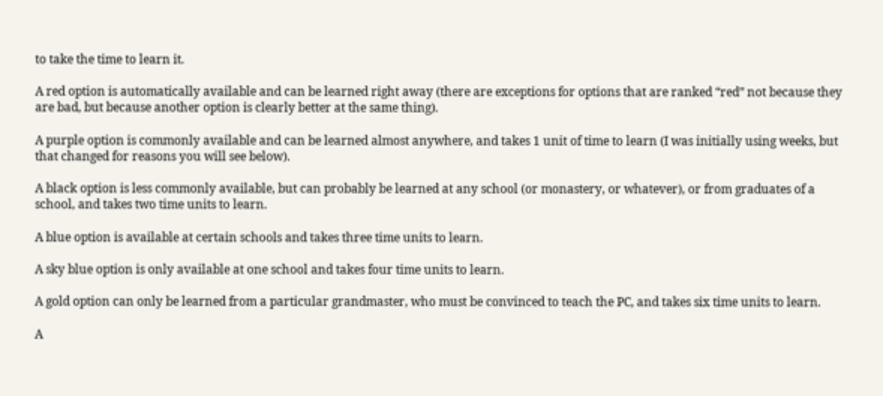to take the time to learn it.

A red option is automatically available and can be learned right away (there are exceptions for options that are ranked “red” not because they are bad, but because another option is clearly better at the same thing).

A purple option is commonly available and can be learned almost anywhere, and takes 1 unit of time to learn (I was initially using weeks, but that changed for reasons you will see below).

A black option is less commonly available, but can probably be learned at any school (or monastery, or whatever), or from graduates of a school, and takes two time units to learn.

A blue option is available at certain schools and takes three time units to learn.

A sky blue option is only available at one school and takes four time units to learn.

A gold option can only be learned from a particular grandmaster, who must be convinced to teach the PC, and takes six time units to learn.

A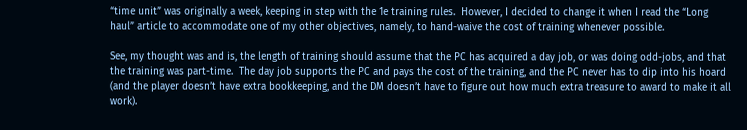“time unit” was originally a week, keeping in step with the 1e training rules.  However, I decided to change it when I read the “Long haul” article to accommodate one of my other objectives, namely, to hand-waive the cost of training whenever possible.

See, my thought was and is, the length of training should assume that the PC has acquired a day job, or was doing odd-jobs, and that the training was part-time.  The day job supports the PC and pays the cost of the training, and the PC never has to dip into his hoard (and the player doesn’t have extra bookkeeping, and the DM doesn’t have to figure out how much extra treasure to award to make it all work).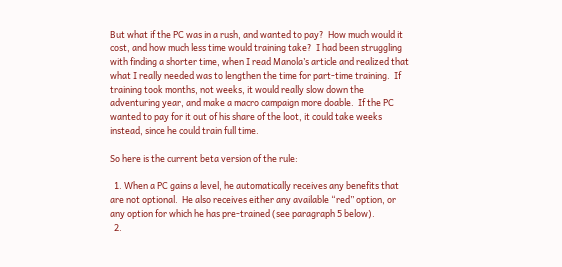But what if the PC was in a rush, and wanted to pay?  How much would it cost, and how much less time would training take?  I had been struggling with finding a shorter time, when I read Manola’s article and realized that what I really needed was to lengthen the time for part-time training.  If training took months, not weeks, it would really slow down the adventuring year, and make a macro campaign more doable.  If the PC wanted to pay for it out of his share of the loot, it could take weeks instead, since he could train full time.

So here is the current beta version of the rule:

  1. When a PC gains a level, he automatically receives any benefits that are not optional.  He also receives either any available “red” option, or any option for which he has pre-trained (see paragraph 5 below).
  2.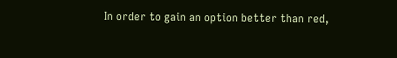In order to gain an option better than red,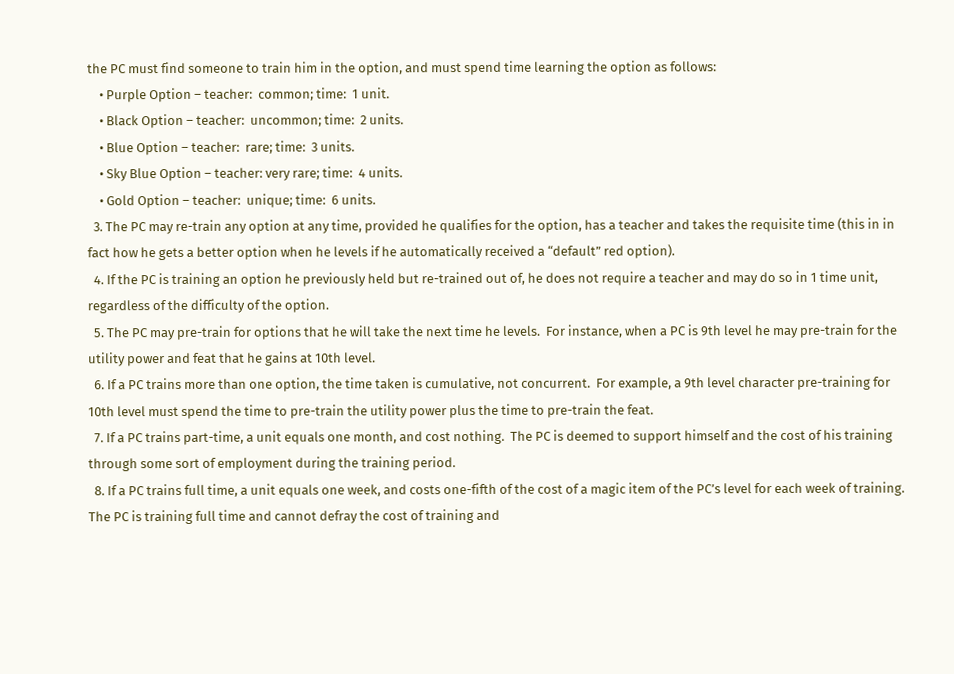the PC must find someone to train him in the option, and must spend time learning the option as follows:
    • Purple Option – teacher:  common; time:  1 unit.
    • Black Option – teacher:  uncommon; time:  2 units.
    • Blue Option – teacher:  rare; time:  3 units.
    • Sky Blue Option – teacher: very rare; time:  4 units.
    • Gold Option – teacher:  unique; time:  6 units.
  3. The PC may re-train any option at any time, provided he qualifies for the option, has a teacher and takes the requisite time (this in in fact how he gets a better option when he levels if he automatically received a “default” red option).
  4. If the PC is training an option he previously held but re-trained out of, he does not require a teacher and may do so in 1 time unit, regardless of the difficulty of the option.
  5. The PC may pre-train for options that he will take the next time he levels.  For instance, when a PC is 9th level he may pre-train for the utility power and feat that he gains at 10th level.
  6. If a PC trains more than one option, the time taken is cumulative, not concurrent.  For example, a 9th level character pre-training for 10th level must spend the time to pre-train the utility power plus the time to pre-train the feat.
  7. If a PC trains part-time, a unit equals one month, and cost nothing.  The PC is deemed to support himself and the cost of his training through some sort of employment during the training period.
  8. If a PC trains full time, a unit equals one week, and costs one-fifth of the cost of a magic item of the PC’s level for each week of training.  The PC is training full time and cannot defray the cost of training and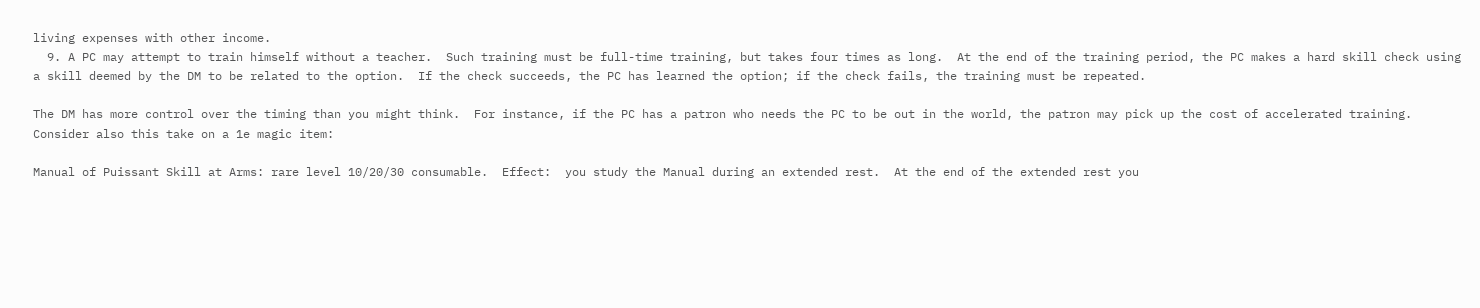living expenses with other income.
  9. A PC may attempt to train himself without a teacher.  Such training must be full-time training, but takes four times as long.  At the end of the training period, the PC makes a hard skill check using a skill deemed by the DM to be related to the option.  If the check succeeds, the PC has learned the option; if the check fails, the training must be repeated.

The DM has more control over the timing than you might think.  For instance, if the PC has a patron who needs the PC to be out in the world, the patron may pick up the cost of accelerated training.  Consider also this take on a 1e magic item:

Manual of Puissant Skill at Arms: rare level 10/20/30 consumable.  Effect:  you study the Manual during an extended rest.  At the end of the extended rest you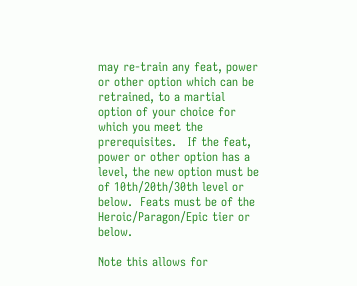may re-train any feat, power or other option which can be retrained, to a martial option of your choice for which you meet the prerequisites.   If the feat, power or other option has a level, the new option must be of 10th/20th/30th level or below.  Feats must be of the Heroic/Paragon/Epic tier or below.

Note this allows for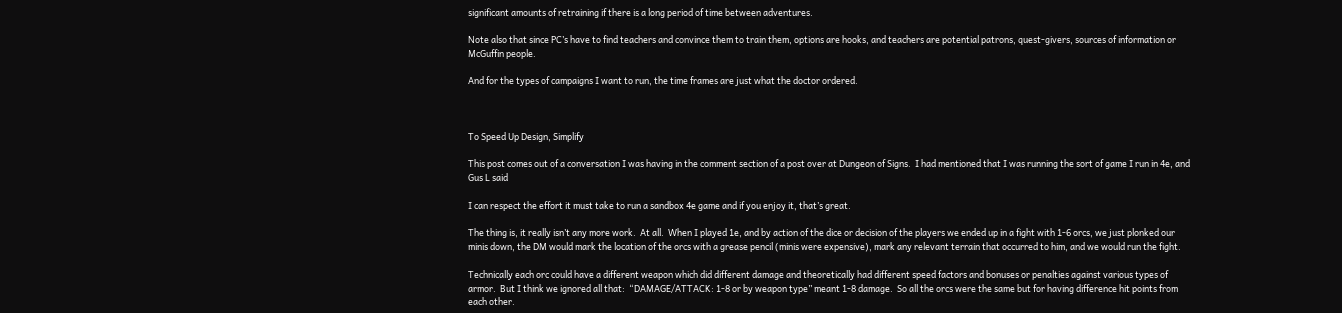significant amounts of retraining if there is a long period of time between adventures.

Note also that since PC’s have to find teachers and convince them to train them, options are hooks, and teachers are potential patrons, quest-givers, sources of information or McGuffin people.

And for the types of campaigns I want to run, the time frames are just what the doctor ordered.



To Speed Up Design, Simplify

This post comes out of a conversation I was having in the comment section of a post over at Dungeon of Signs.  I had mentioned that I was running the sort of game I run in 4e, and Gus L said

I can respect the effort it must take to run a sandbox 4e game and if you enjoy it, that’s great.

The thing is, it really isn’t any more work.  At all.  When I played 1e, and by action of the dice or decision of the players we ended up in a fight with 1-6 orcs, we just plonked our minis down, the DM would mark the location of the orcs with a grease pencil (minis were expensive), mark any relevant terrain that occurred to him, and we would run the fight.

Technically each orc could have a different weapon which did different damage and theoretically had different speed factors and bonuses or penalties against various types of armor.  But I think we ignored all that:  “DAMAGE/ATTACK: 1-8 or by weapon type” meant 1-8 damage.  So all the orcs were the same but for having difference hit points from each other.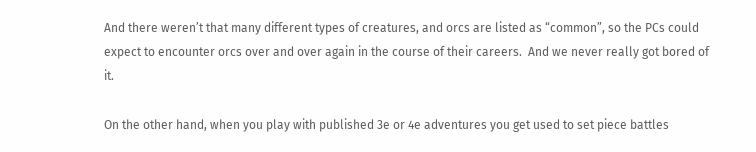And there weren’t that many different types of creatures, and orcs are listed as “common”, so the PCs could expect to encounter orcs over and over again in the course of their careers.  And we never really got bored of it.

On the other hand, when you play with published 3e or 4e adventures you get used to set piece battles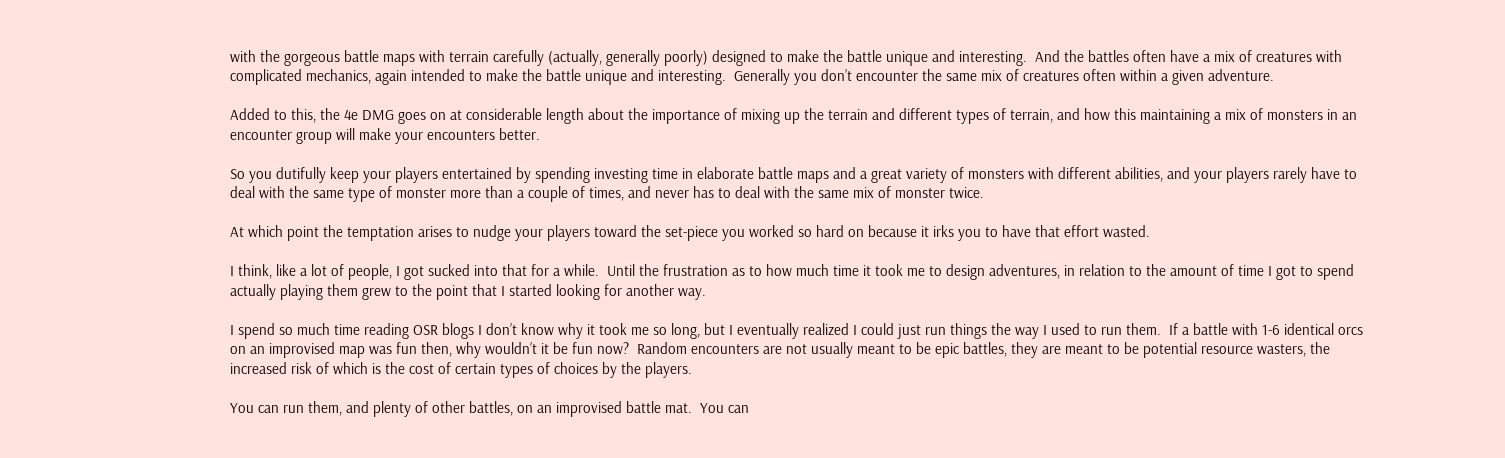with the gorgeous battle maps with terrain carefully (actually, generally poorly) designed to make the battle unique and interesting.  And the battles often have a mix of creatures with complicated mechanics, again intended to make the battle unique and interesting.  Generally you don’t encounter the same mix of creatures often within a given adventure.

Added to this, the 4e DMG goes on at considerable length about the importance of mixing up the terrain and different types of terrain, and how this maintaining a mix of monsters in an encounter group will make your encounters better.

So you dutifully keep your players entertained by spending investing time in elaborate battle maps and a great variety of monsters with different abilities, and your players rarely have to deal with the same type of monster more than a couple of times, and never has to deal with the same mix of monster twice.

At which point the temptation arises to nudge your players toward the set-piece you worked so hard on because it irks you to have that effort wasted.

I think, like a lot of people, I got sucked into that for a while.  Until the frustration as to how much time it took me to design adventures, in relation to the amount of time I got to spend actually playing them grew to the point that I started looking for another way.

I spend so much time reading OSR blogs I don’t know why it took me so long, but I eventually realized I could just run things the way I used to run them.  If a battle with 1-6 identical orcs on an improvised map was fun then, why wouldn’t it be fun now?  Random encounters are not usually meant to be epic battles, they are meant to be potential resource wasters, the increased risk of which is the cost of certain types of choices by the players.

You can run them, and plenty of other battles, on an improvised battle mat.  You can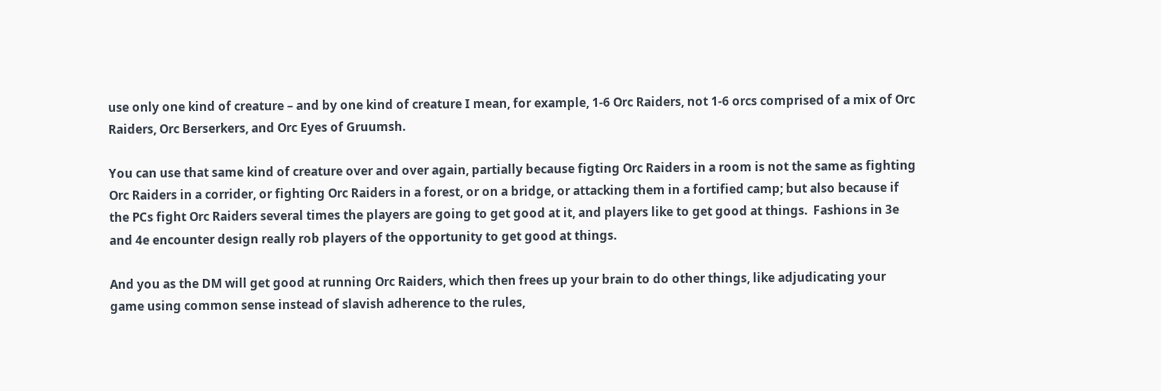use only one kind of creature – and by one kind of creature I mean, for example, 1-6 Orc Raiders, not 1-6 orcs comprised of a mix of Orc Raiders, Orc Berserkers, and Orc Eyes of Gruumsh.

You can use that same kind of creature over and over again, partially because figting Orc Raiders in a room is not the same as fighting Orc Raiders in a corrider, or fighting Orc Raiders in a forest, or on a bridge, or attacking them in a fortified camp; but also because if the PCs fight Orc Raiders several times the players are going to get good at it, and players like to get good at things.  Fashions in 3e and 4e encounter design really rob players of the opportunity to get good at things.

And you as the DM will get good at running Orc Raiders, which then frees up your brain to do other things, like adjudicating your game using common sense instead of slavish adherence to the rules,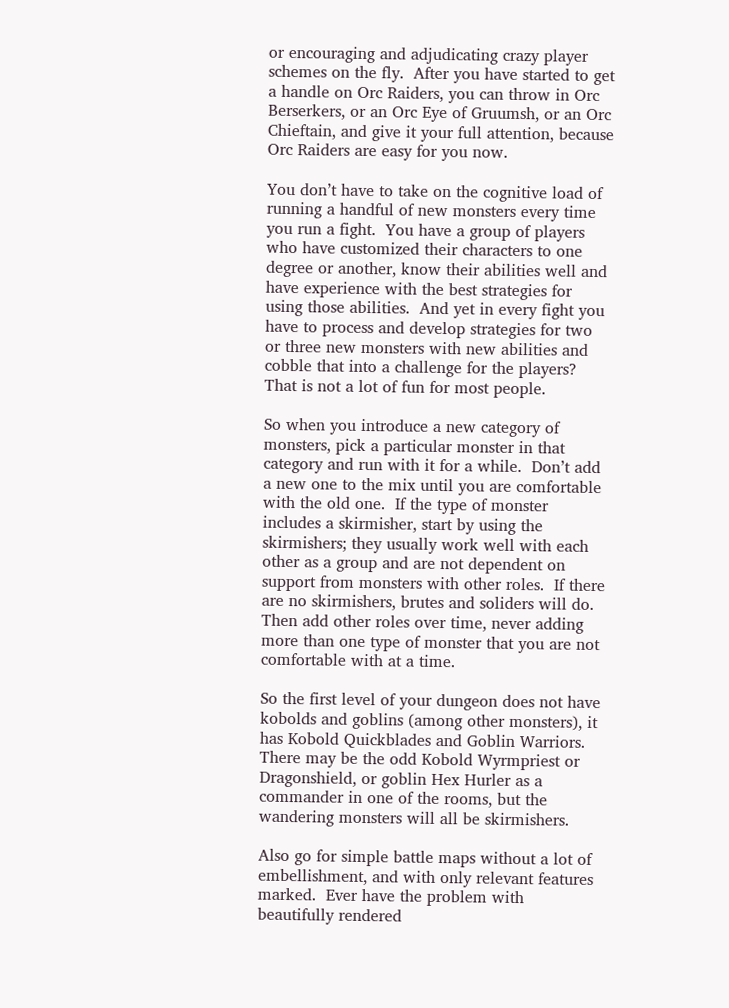or encouraging and adjudicating crazy player schemes on the fly.  After you have started to get a handle on Orc Raiders, you can throw in Orc Berserkers, or an Orc Eye of Gruumsh, or an Orc Chieftain, and give it your full attention, because Orc Raiders are easy for you now.

You don’t have to take on the cognitive load of running a handful of new monsters every time you run a fight.  You have a group of players who have customized their characters to one degree or another, know their abilities well and have experience with the best strategies for using those abilities.  And yet in every fight you have to process and develop strategies for two or three new monsters with new abilities and cobble that into a challenge for the players?  That is not a lot of fun for most people.

So when you introduce a new category of monsters, pick a particular monster in that category and run with it for a while.  Don’t add a new one to the mix until you are comfortable with the old one.  If the type of monster includes a skirmisher, start by using the skirmishers; they usually work well with each other as a group and are not dependent on support from monsters with other roles.  If there are no skirmishers, brutes and soliders will do.  Then add other roles over time, never adding more than one type of monster that you are not comfortable with at a time.

So the first level of your dungeon does not have kobolds and goblins (among other monsters), it has Kobold Quickblades and Goblin Warriors.  There may be the odd Kobold Wyrmpriest or Dragonshield, or goblin Hex Hurler as a commander in one of the rooms, but the wandering monsters will all be skirmishers.

Also go for simple battle maps without a lot of embellishment, and with only relevant features marked.  Ever have the problem with beautifully rendered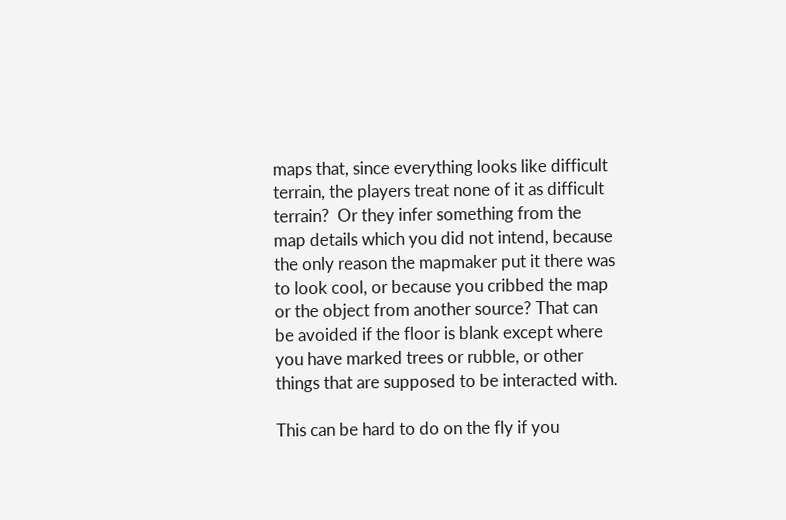maps that, since everything looks like difficult terrain, the players treat none of it as difficult terrain?  Or they infer something from the map details which you did not intend, because the only reason the mapmaker put it there was to look cool, or because you cribbed the map or the object from another source? That can be avoided if the floor is blank except where you have marked trees or rubble, or other things that are supposed to be interacted with.

This can be hard to do on the fly if you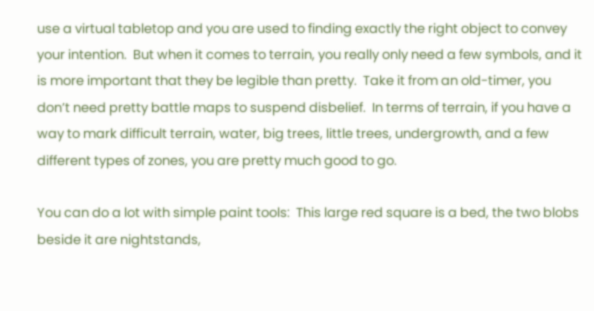use a virtual tabletop and you are used to finding exactly the right object to convey your intention.  But when it comes to terrain, you really only need a few symbols, and it is more important that they be legible than pretty.  Take it from an old-timer, you don’t need pretty battle maps to suspend disbelief.  In terms of terrain, if you have a way to mark difficult terrain, water, big trees, little trees, undergrowth, and a few different types of zones, you are pretty much good to go.

You can do a lot with simple paint tools:  This large red square is a bed, the two blobs beside it are nightstands,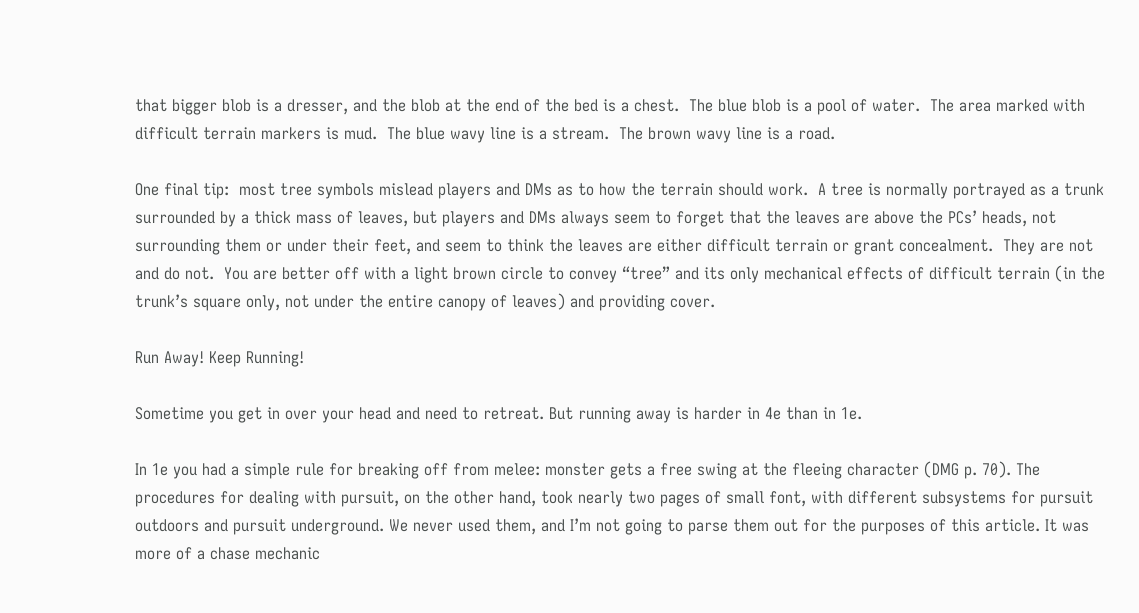that bigger blob is a dresser, and the blob at the end of the bed is a chest.  The blue blob is a pool of water.  The area marked with difficult terrain markers is mud.  The blue wavy line is a stream.  The brown wavy line is a road.

One final tip:  most tree symbols mislead players and DMs as to how the terrain should work.  A tree is normally portrayed as a trunk surrounded by a thick mass of leaves, but players and DMs always seem to forget that the leaves are above the PCs’ heads, not surrounding them or under their feet, and seem to think the leaves are either difficult terrain or grant concealment.  They are not and do not.  You are better off with a light brown circle to convey “tree” and its only mechanical effects of difficult terrain (in the trunk’s square only, not under the entire canopy of leaves) and providing cover.

Run Away! Keep Running!

Sometime you get in over your head and need to retreat. But running away is harder in 4e than in 1e.

In 1e you had a simple rule for breaking off from melee: monster gets a free swing at the fleeing character (DMG p. 70). The procedures for dealing with pursuit, on the other hand, took nearly two pages of small font, with different subsystems for pursuit outdoors and pursuit underground. We never used them, and I’m not going to parse them out for the purposes of this article. It was more of a chase mechanic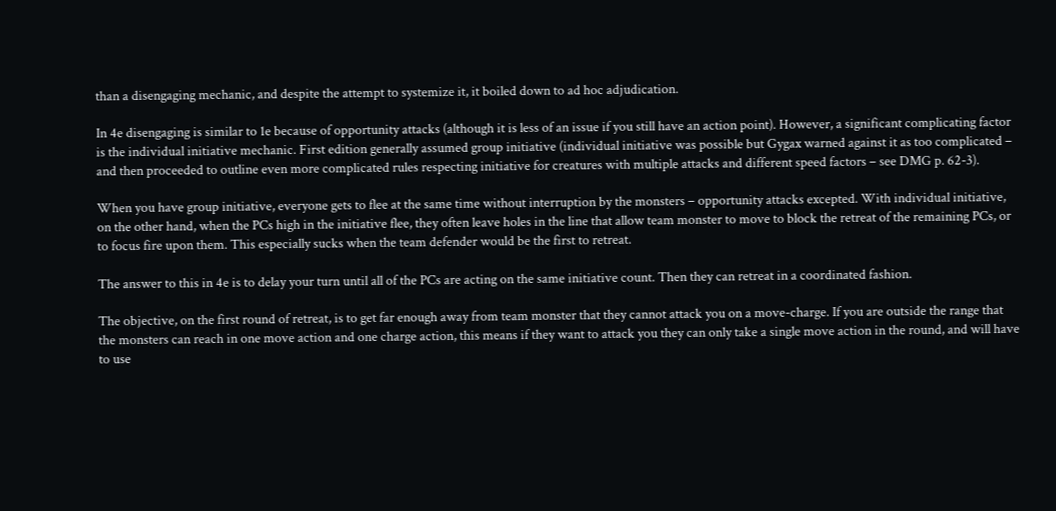than a disengaging mechanic, and despite the attempt to systemize it, it boiled down to ad hoc adjudication.

In 4e disengaging is similar to 1e because of opportunity attacks (although it is less of an issue if you still have an action point). However, a significant complicating factor is the individual initiative mechanic. First edition generally assumed group initiative (individual initiative was possible but Gygax warned against it as too complicated – and then proceeded to outline even more complicated rules respecting initiative for creatures with multiple attacks and different speed factors – see DMG p. 62-3).

When you have group initiative, everyone gets to flee at the same time without interruption by the monsters – opportunity attacks excepted. With individual initiative, on the other hand, when the PCs high in the initiative flee, they often leave holes in the line that allow team monster to move to block the retreat of the remaining PCs, or to focus fire upon them. This especially sucks when the team defender would be the first to retreat.

The answer to this in 4e is to delay your turn until all of the PCs are acting on the same initiative count. Then they can retreat in a coordinated fashion.

The objective, on the first round of retreat, is to get far enough away from team monster that they cannot attack you on a move-charge. If you are outside the range that the monsters can reach in one move action and one charge action, this means if they want to attack you they can only take a single move action in the round, and will have to use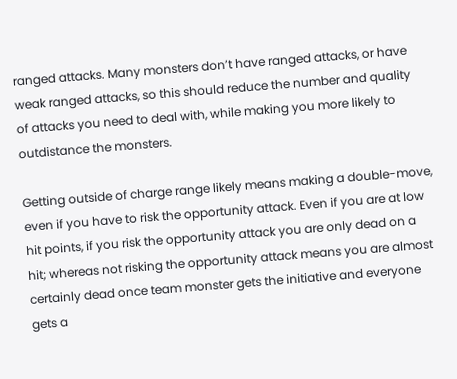ranged attacks. Many monsters don’t have ranged attacks, or have weak ranged attacks, so this should reduce the number and quality of attacks you need to deal with, while making you more likely to outdistance the monsters.

Getting outside of charge range likely means making a double-move, even if you have to risk the opportunity attack. Even if you are at low hit points, if you risk the opportunity attack you are only dead on a hit; whereas not risking the opportunity attack means you are almost certainly dead once team monster gets the initiative and everyone gets a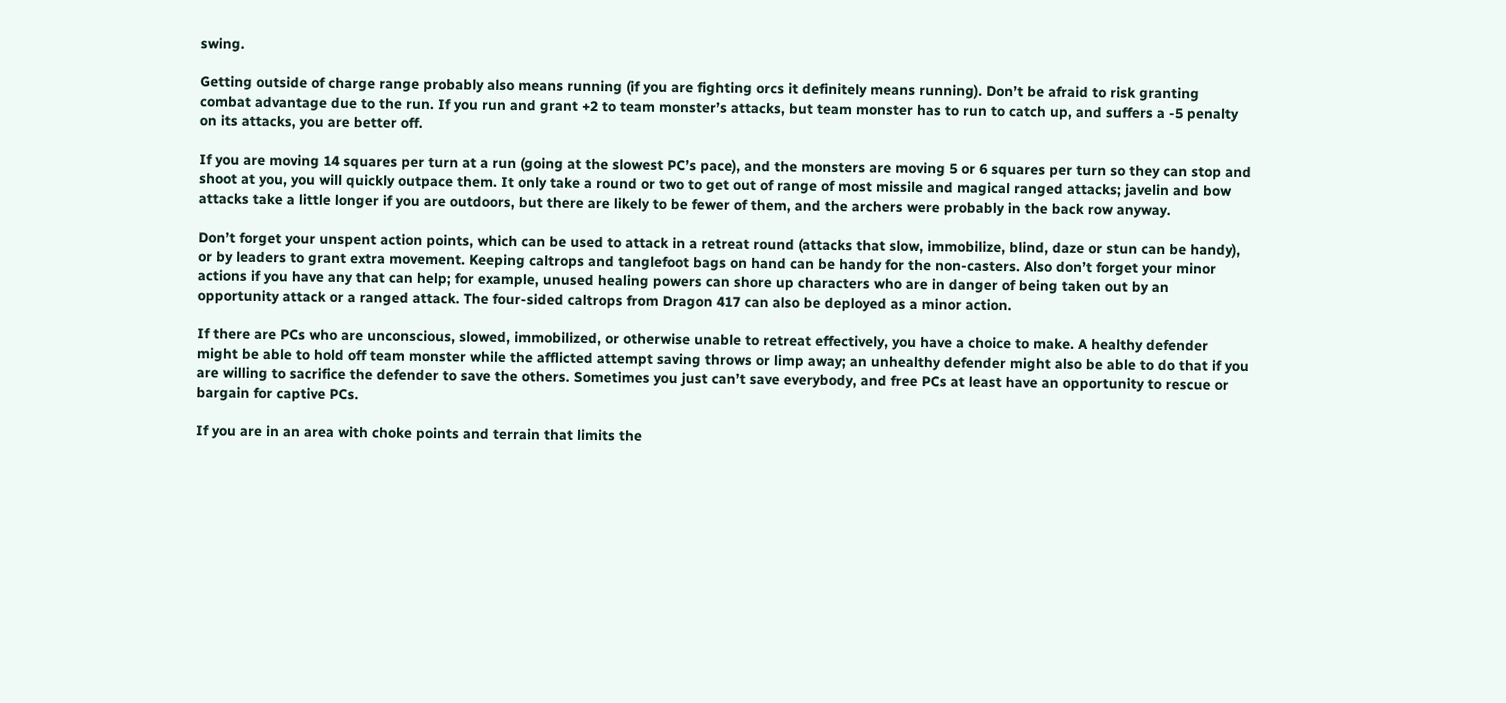swing.

Getting outside of charge range probably also means running (if you are fighting orcs it definitely means running). Don’t be afraid to risk granting combat advantage due to the run. If you run and grant +2 to team monster’s attacks, but team monster has to run to catch up, and suffers a -5 penalty on its attacks, you are better off.

If you are moving 14 squares per turn at a run (going at the slowest PC’s pace), and the monsters are moving 5 or 6 squares per turn so they can stop and shoot at you, you will quickly outpace them. It only take a round or two to get out of range of most missile and magical ranged attacks; javelin and bow attacks take a little longer if you are outdoors, but there are likely to be fewer of them, and the archers were probably in the back row anyway.

Don’t forget your unspent action points, which can be used to attack in a retreat round (attacks that slow, immobilize, blind, daze or stun can be handy), or by leaders to grant extra movement. Keeping caltrops and tanglefoot bags on hand can be handy for the non-casters. Also don’t forget your minor actions if you have any that can help; for example, unused healing powers can shore up characters who are in danger of being taken out by an opportunity attack or a ranged attack. The four-sided caltrops from Dragon 417 can also be deployed as a minor action.

If there are PCs who are unconscious, slowed, immobilized, or otherwise unable to retreat effectively, you have a choice to make. A healthy defender might be able to hold off team monster while the afflicted attempt saving throws or limp away; an unhealthy defender might also be able to do that if you are willing to sacrifice the defender to save the others. Sometimes you just can’t save everybody, and free PCs at least have an opportunity to rescue or bargain for captive PCs.

If you are in an area with choke points and terrain that limits the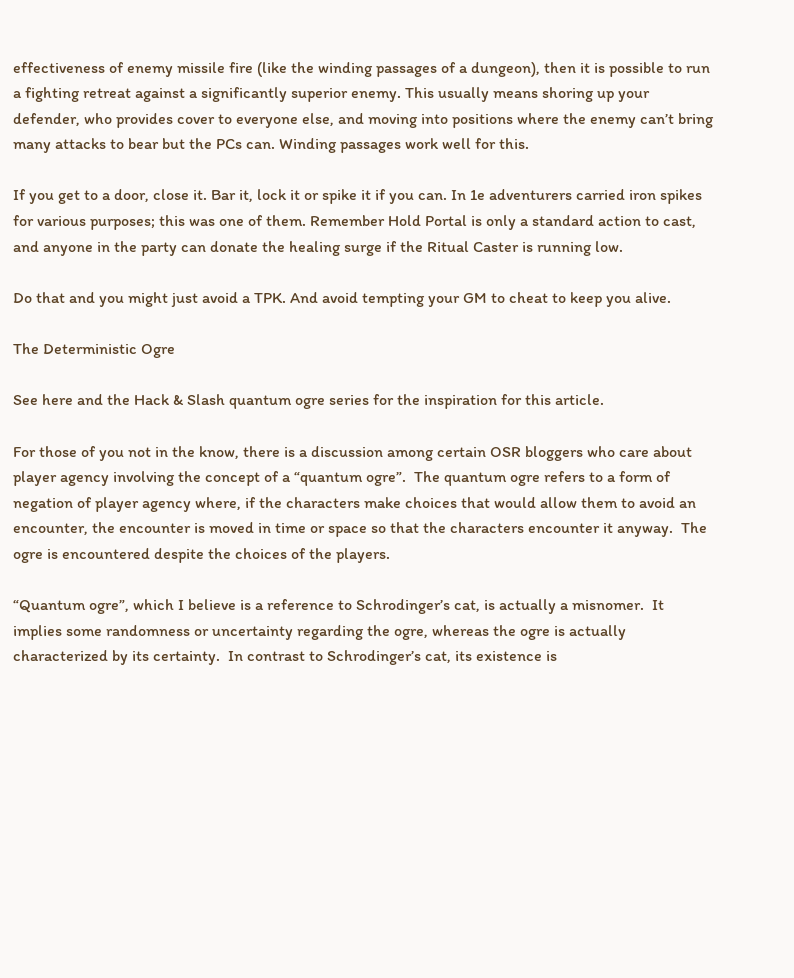effectiveness of enemy missile fire (like the winding passages of a dungeon), then it is possible to run a fighting retreat against a significantly superior enemy. This usually means shoring up your defender, who provides cover to everyone else, and moving into positions where the enemy can’t bring many attacks to bear but the PCs can. Winding passages work well for this.

If you get to a door, close it. Bar it, lock it or spike it if you can. In 1e adventurers carried iron spikes for various purposes; this was one of them. Remember Hold Portal is only a standard action to cast, and anyone in the party can donate the healing surge if the Ritual Caster is running low.

Do that and you might just avoid a TPK. And avoid tempting your GM to cheat to keep you alive.

The Deterministic Ogre

See here and the Hack & Slash quantum ogre series for the inspiration for this article.

For those of you not in the know, there is a discussion among certain OSR bloggers who care about player agency involving the concept of a “quantum ogre”.  The quantum ogre refers to a form of negation of player agency where, if the characters make choices that would allow them to avoid an encounter, the encounter is moved in time or space so that the characters encounter it anyway.  The ogre is encountered despite the choices of the players.

“Quantum ogre”, which I believe is a reference to Schrodinger’s cat, is actually a misnomer.  It implies some randomness or uncertainty regarding the ogre, whereas the ogre is actually characterized by its certainty.  In contrast to Schrodinger’s cat, its existence is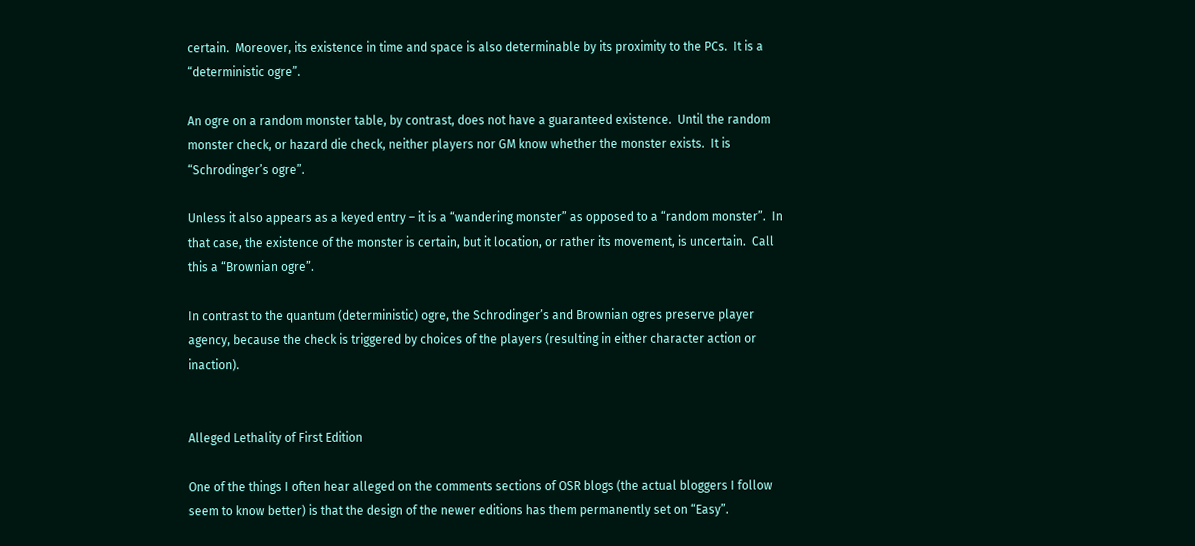certain.  Moreover, its existence in time and space is also determinable by its proximity to the PCs.  It is a “deterministic ogre”.

An ogre on a random monster table, by contrast, does not have a guaranteed existence.  Until the random monster check, or hazard die check, neither players nor GM know whether the monster exists.  It is “Schrodinger’s ogre”.

Unless it also appears as a keyed entry – it is a “wandering monster” as opposed to a “random monster”.  In that case, the existence of the monster is certain, but it location, or rather its movement, is uncertain.  Call this a “Brownian ogre”.

In contrast to the quantum (deterministic) ogre, the Schrodinger’s and Brownian ogres preserve player agency, because the check is triggered by choices of the players (resulting in either character action or inaction).


Alleged Lethality of First Edition

One of the things I often hear alleged on the comments sections of OSR blogs (the actual bloggers I follow seem to know better) is that the design of the newer editions has them permanently set on “Easy”.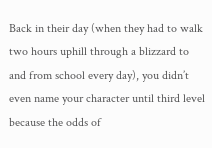Back in their day (when they had to walk two hours uphill through a blizzard to and from school every day), you didn’t even name your character until third level because the odds of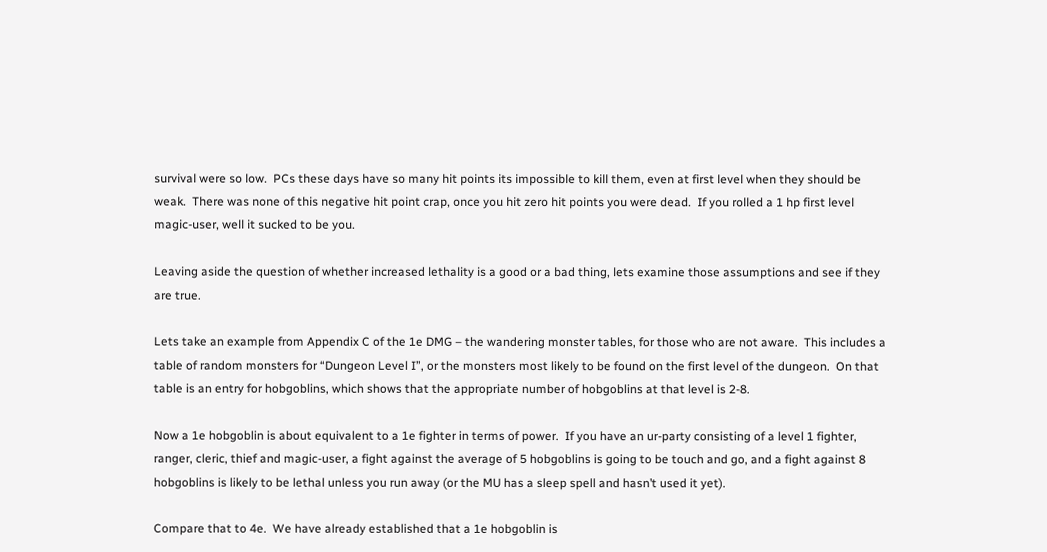survival were so low.  PCs these days have so many hit points its impossible to kill them, even at first level when they should be weak.  There was none of this negative hit point crap, once you hit zero hit points you were dead.  If you rolled a 1 hp first level magic-user, well it sucked to be you.

Leaving aside the question of whether increased lethality is a good or a bad thing, lets examine those assumptions and see if they are true.

Lets take an example from Appendix C of the 1e DMG – the wandering monster tables, for those who are not aware.  This includes a table of random monsters for “Dungeon Level I”, or the monsters most likely to be found on the first level of the dungeon.  On that table is an entry for hobgoblins, which shows that the appropriate number of hobgoblins at that level is 2-8.

Now a 1e hobgoblin is about equivalent to a 1e fighter in terms of power.  If you have an ur-party consisting of a level 1 fighter, ranger, cleric, thief and magic-user, a fight against the average of 5 hobgoblins is going to be touch and go, and a fight against 8 hobgoblins is likely to be lethal unless you run away (or the MU has a sleep spell and hasn’t used it yet).

Compare that to 4e.  We have already established that a 1e hobgoblin is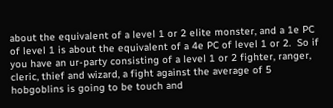about the equivalent of a level 1 or 2 elite monster, and a 1e PC of level 1 is about the equivalent of a 4e PC of level 1 or 2.  So if you have an ur-party consisting of a level 1 or 2 fighter, ranger, cleric, thief and wizard, a fight against the average of 5 hobgoblins is going to be touch and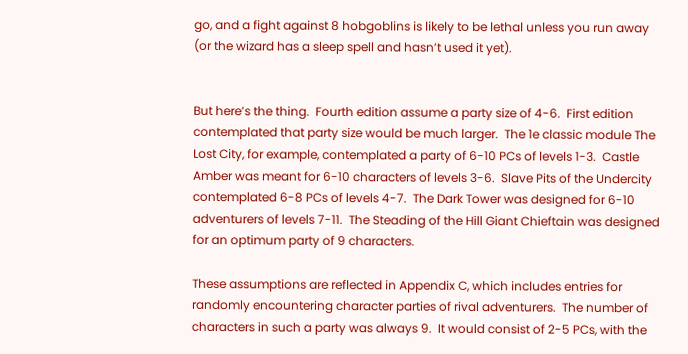go, and a fight against 8 hobgoblins is likely to be lethal unless you run away (or the wizard has a sleep spell and hasn’t used it yet).


But here’s the thing.  Fourth edition assume a party size of 4-6.  First edition contemplated that party size would be much larger.  The 1e classic module The Lost City, for example, contemplated a party of 6-10 PCs of levels 1-3.  Castle Amber was meant for 6-10 characters of levels 3-6.  Slave Pits of the Undercity contemplated 6-8 PCs of levels 4-7.  The Dark Tower was designed for 6-10 adventurers of levels 7-11.  The Steading of the Hill Giant Chieftain was designed for an optimum party of 9 characters.

These assumptions are reflected in Appendix C, which includes entries for randomly encountering character parties of rival adventurers.  The number of characters in such a party was always 9.  It would consist of 2-5 PCs, with the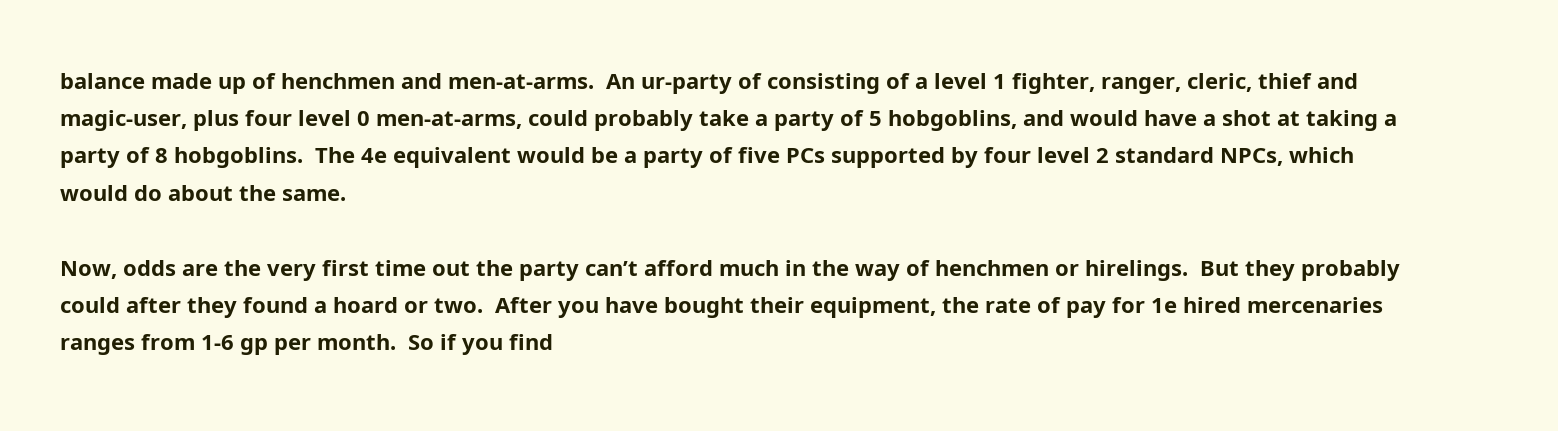balance made up of henchmen and men-at-arms.  An ur-party of consisting of a level 1 fighter, ranger, cleric, thief and magic-user, plus four level 0 men-at-arms, could probably take a party of 5 hobgoblins, and would have a shot at taking a party of 8 hobgoblins.  The 4e equivalent would be a party of five PCs supported by four level 2 standard NPCs, which would do about the same.

Now, odds are the very first time out the party can’t afford much in the way of henchmen or hirelings.  But they probably could after they found a hoard or two.  After you have bought their equipment, the rate of pay for 1e hired mercenaries ranges from 1-6 gp per month.  So if you find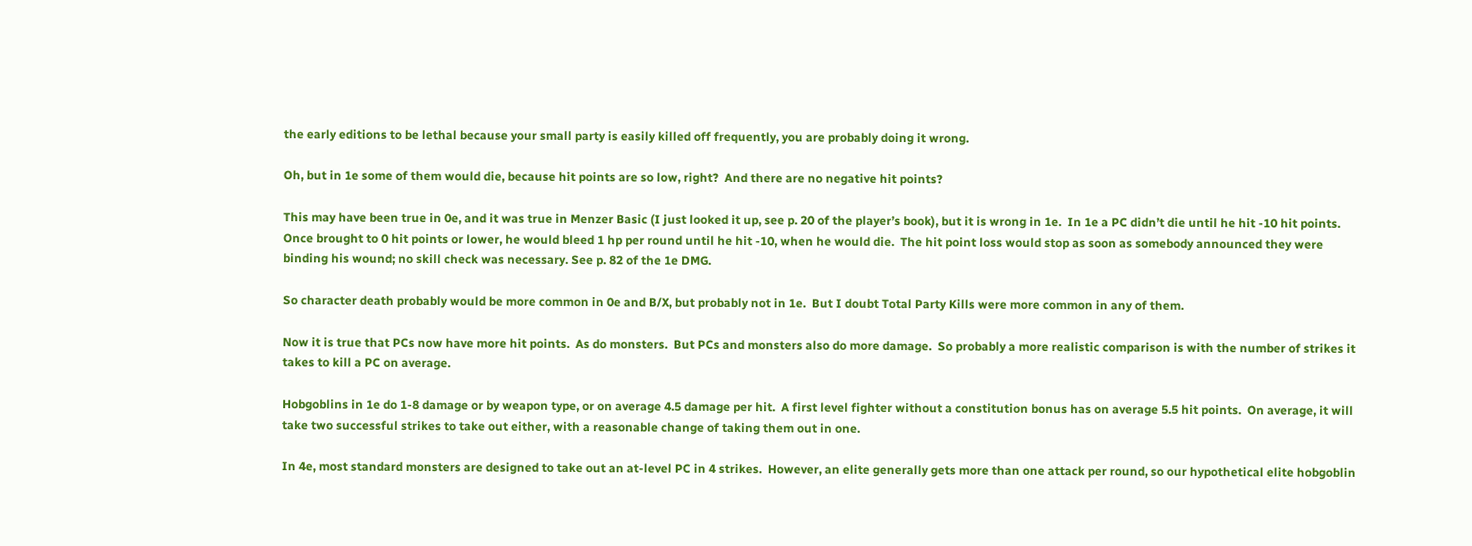the early editions to be lethal because your small party is easily killed off frequently, you are probably doing it wrong.

Oh, but in 1e some of them would die, because hit points are so low, right?  And there are no negative hit points?

This may have been true in 0e, and it was true in Menzer Basic (I just looked it up, see p. 20 of the player’s book), but it is wrong in 1e.  In 1e a PC didn’t die until he hit -10 hit points.  Once brought to 0 hit points or lower, he would bleed 1 hp per round until he hit -10, when he would die.  The hit point loss would stop as soon as somebody announced they were binding his wound; no skill check was necessary. See p. 82 of the 1e DMG.

So character death probably would be more common in 0e and B/X, but probably not in 1e.  But I doubt Total Party Kills were more common in any of them.

Now it is true that PCs now have more hit points.  As do monsters.  But PCs and monsters also do more damage.  So probably a more realistic comparison is with the number of strikes it takes to kill a PC on average.

Hobgoblins in 1e do 1-8 damage or by weapon type, or on average 4.5 damage per hit.  A first level fighter without a constitution bonus has on average 5.5 hit points.  On average, it will take two successful strikes to take out either, with a reasonable change of taking them out in one.

In 4e, most standard monsters are designed to take out an at-level PC in 4 strikes.  However, an elite generally gets more than one attack per round, so our hypothetical elite hobgoblin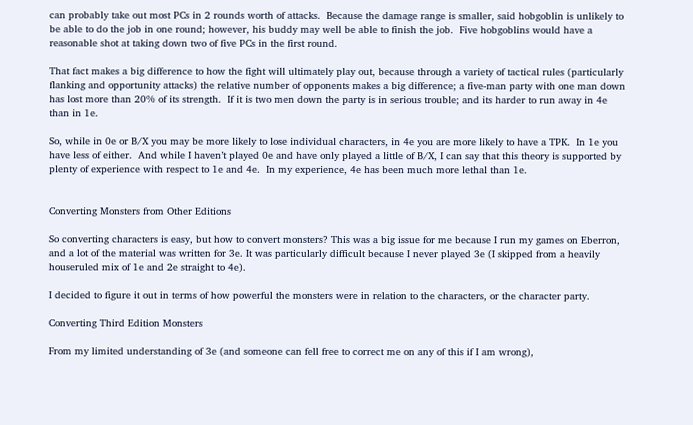can probably take out most PCs in 2 rounds worth of attacks.  Because the damage range is smaller, said hobgoblin is unlikely to be able to do the job in one round; however, his buddy may well be able to finish the job.  Five hobgoblins would have a reasonable shot at taking down two of five PCs in the first round.

That fact makes a big difference to how the fight will ultimately play out, because through a variety of tactical rules (particularly flanking and opportunity attacks) the relative number of opponents makes a big difference; a five-man party with one man down has lost more than 20% of its strength.  If it is two men down the party is in serious trouble; and its harder to run away in 4e than in 1e.

So, while in 0e or B/X you may be more likely to lose individual characters, in 4e you are more likely to have a TPK.  In 1e you have less of either.  And while I haven’t played 0e and have only played a little of B/X, I can say that this theory is supported by plenty of experience with respect to 1e and 4e.  In my experience, 4e has been much more lethal than 1e.


Converting Monsters from Other Editions

So converting characters is easy, but how to convert monsters? This was a big issue for me because I run my games on Eberron, and a lot of the material was written for 3e. It was particularly difficult because I never played 3e (I skipped from a heavily houseruled mix of 1e and 2e straight to 4e).

I decided to figure it out in terms of how powerful the monsters were in relation to the characters, or the character party.

Converting Third Edition Monsters

From my limited understanding of 3e (and someone can fell free to correct me on any of this if I am wrong),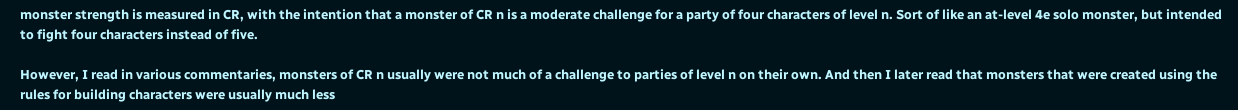monster strength is measured in CR, with the intention that a monster of CR n is a moderate challenge for a party of four characters of level n. Sort of like an at-level 4e solo monster, but intended to fight four characters instead of five.

However, I read in various commentaries, monsters of CR n usually were not much of a challenge to parties of level n on their own. And then I later read that monsters that were created using the rules for building characters were usually much less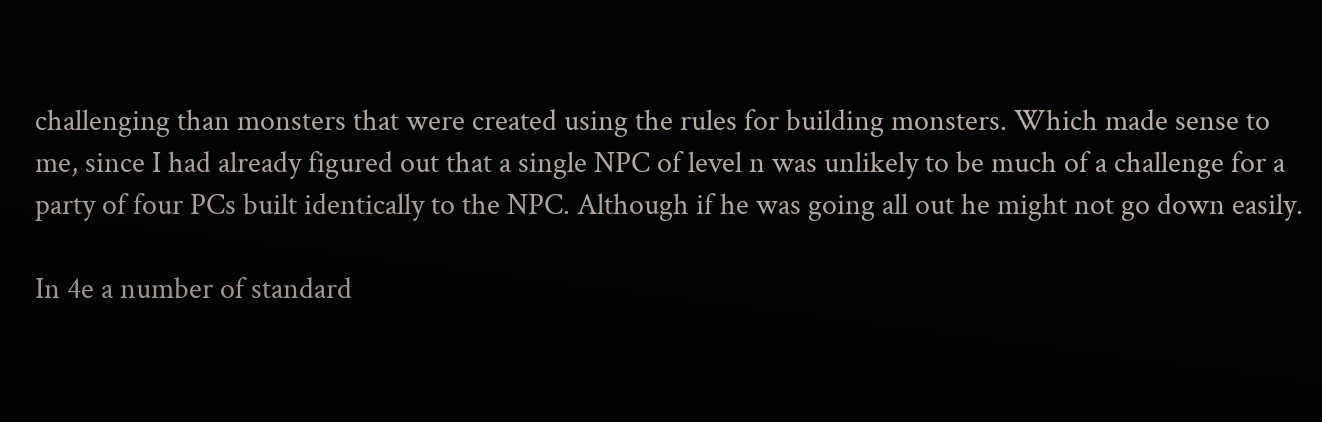challenging than monsters that were created using the rules for building monsters. Which made sense to me, since I had already figured out that a single NPC of level n was unlikely to be much of a challenge for a party of four PCs built identically to the NPC. Although if he was going all out he might not go down easily.

In 4e a number of standard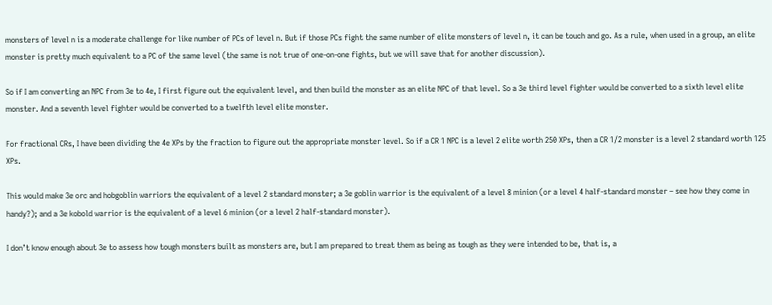monsters of level n is a moderate challenge for like number of PCs of level n. But if those PCs fight the same number of elite monsters of level n, it can be touch and go. As a rule, when used in a group, an elite monster is pretty much equivalent to a PC of the same level (the same is not true of one-on-one fights, but we will save that for another discussion).

So if I am converting an NPC from 3e to 4e, I first figure out the equivalent level, and then build the monster as an elite NPC of that level. So a 3e third level fighter would be converted to a sixth level elite monster. And a seventh level fighter would be converted to a twelfth level elite monster.

For fractional CRs, I have been dividing the 4e XPs by the fraction to figure out the appropriate monster level. So if a CR 1 NPC is a level 2 elite worth 250 XPs, then a CR 1/2 monster is a level 2 standard worth 125 XPs.

This would make 3e orc and hobgoblin warriors the equivalent of a level 2 standard monster; a 3e goblin warrior is the equivalent of a level 8 minion (or a level 4 half-standard monster – see how they come in handy?); and a 3e kobold warrior is the equivalent of a level 6 minion (or a level 2 half-standard monster).

I don’t know enough about 3e to assess how tough monsters built as monsters are, but I am prepared to treat them as being as tough as they were intended to be, that is, a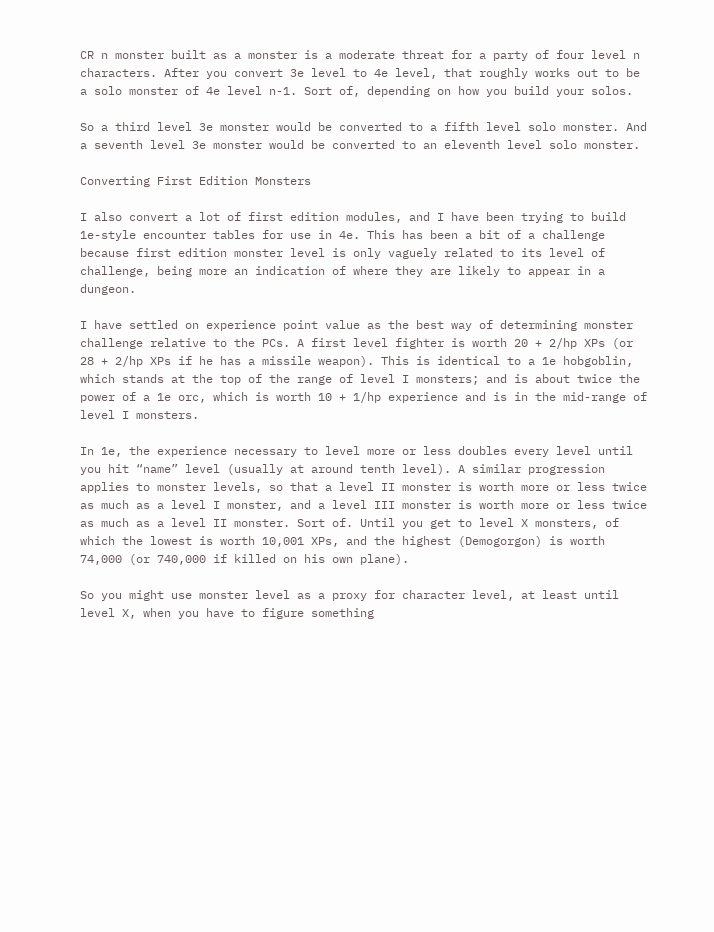CR n monster built as a monster is a moderate threat for a party of four level n characters. After you convert 3e level to 4e level, that roughly works out to be a solo monster of 4e level n-1. Sort of, depending on how you build your solos.

So a third level 3e monster would be converted to a fifth level solo monster. And a seventh level 3e monster would be converted to an eleventh level solo monster.

Converting First Edition Monsters

I also convert a lot of first edition modules, and I have been trying to build 1e-style encounter tables for use in 4e. This has been a bit of a challenge because first edition monster level is only vaguely related to its level of challenge, being more an indication of where they are likely to appear in a dungeon.

I have settled on experience point value as the best way of determining monster challenge relative to the PCs. A first level fighter is worth 20 + 2/hp XPs (or 28 + 2/hp XPs if he has a missile weapon). This is identical to a 1e hobgoblin, which stands at the top of the range of level I monsters; and is about twice the power of a 1e orc, which is worth 10 + 1/hp experience and is in the mid-range of level I monsters.

In 1e, the experience necessary to level more or less doubles every level until you hit “name” level (usually at around tenth level). A similar progression applies to monster levels, so that a level II monster is worth more or less twice as much as a level I monster, and a level III monster is worth more or less twice as much as a level II monster. Sort of. Until you get to level X monsters, of which the lowest is worth 10,001 XPs, and the highest (Demogorgon) is worth 74,000 (or 740,000 if killed on his own plane).

So you might use monster level as a proxy for character level, at least until level X, when you have to figure something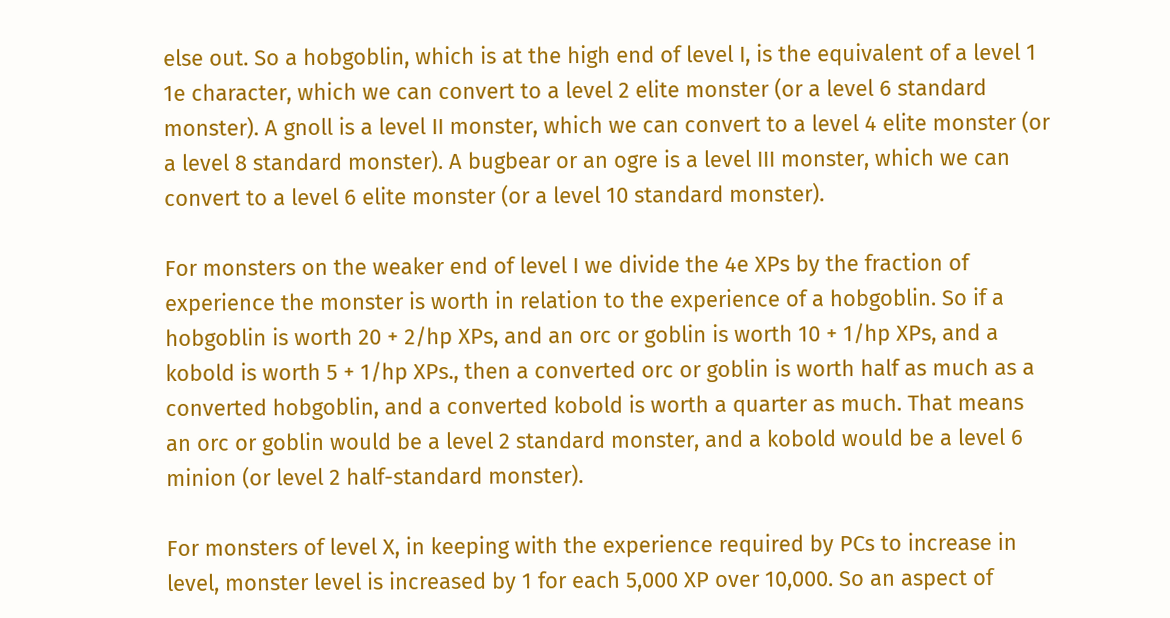else out. So a hobgoblin, which is at the high end of level I, is the equivalent of a level 1 1e character, which we can convert to a level 2 elite monster (or a level 6 standard monster). A gnoll is a level II monster, which we can convert to a level 4 elite monster (or a level 8 standard monster). A bugbear or an ogre is a level III monster, which we can convert to a level 6 elite monster (or a level 10 standard monster).

For monsters on the weaker end of level I we divide the 4e XPs by the fraction of experience the monster is worth in relation to the experience of a hobgoblin. So if a hobgoblin is worth 20 + 2/hp XPs, and an orc or goblin is worth 10 + 1/hp XPs, and a kobold is worth 5 + 1/hp XPs., then a converted orc or goblin is worth half as much as a converted hobgoblin, and a converted kobold is worth a quarter as much. That means an orc or goblin would be a level 2 standard monster, and a kobold would be a level 6 minion (or level 2 half-standard monster).

For monsters of level X, in keeping with the experience required by PCs to increase in level, monster level is increased by 1 for each 5,000 XP over 10,000. So an aspect of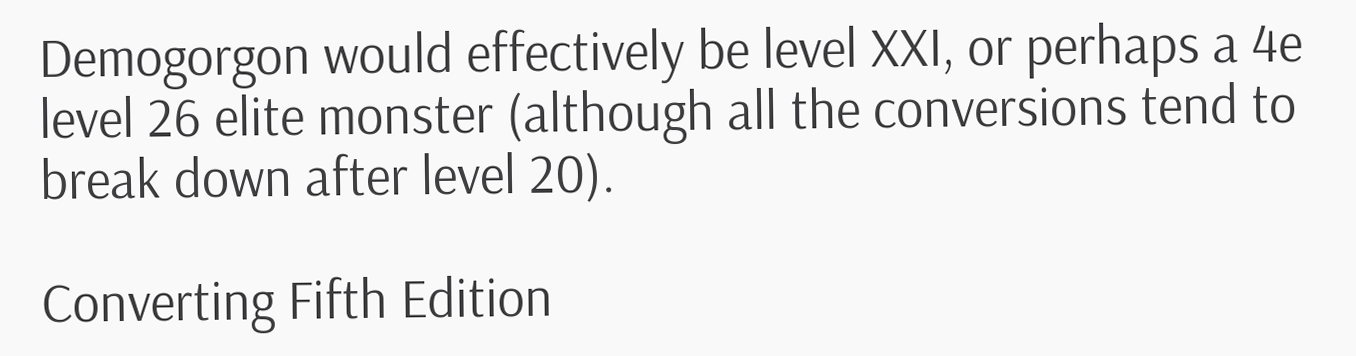Demogorgon would effectively be level XXI, or perhaps a 4e level 26 elite monster (although all the conversions tend to break down after level 20).

Converting Fifth Edition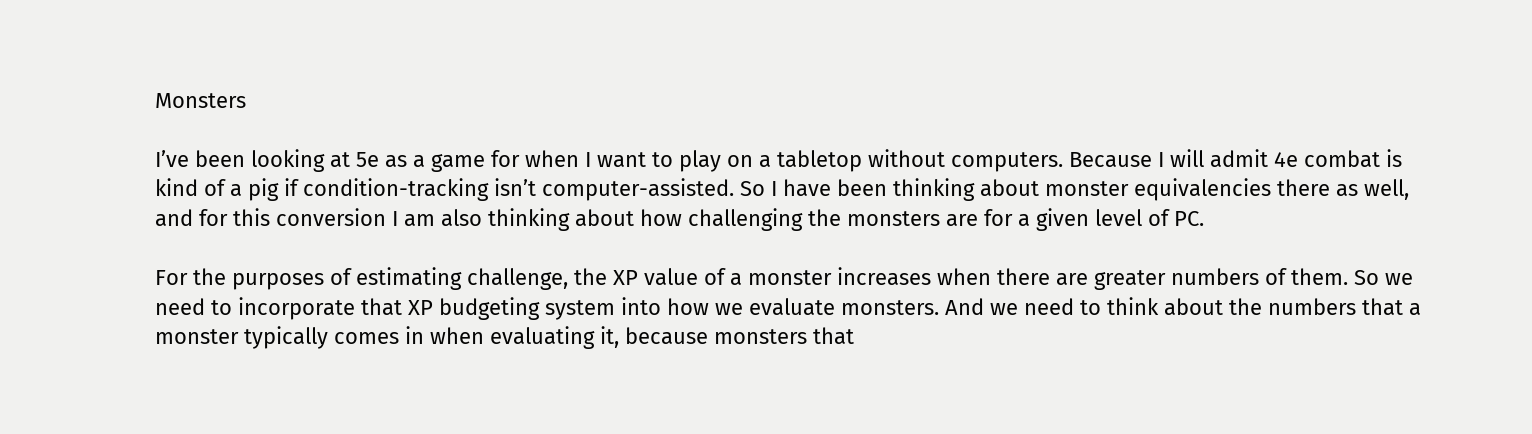Monsters

I’ve been looking at 5e as a game for when I want to play on a tabletop without computers. Because I will admit 4e combat is kind of a pig if condition-tracking isn’t computer-assisted. So I have been thinking about monster equivalencies there as well, and for this conversion I am also thinking about how challenging the monsters are for a given level of PC.

For the purposes of estimating challenge, the XP value of a monster increases when there are greater numbers of them. So we need to incorporate that XP budgeting system into how we evaluate monsters. And we need to think about the numbers that a monster typically comes in when evaluating it, because monsters that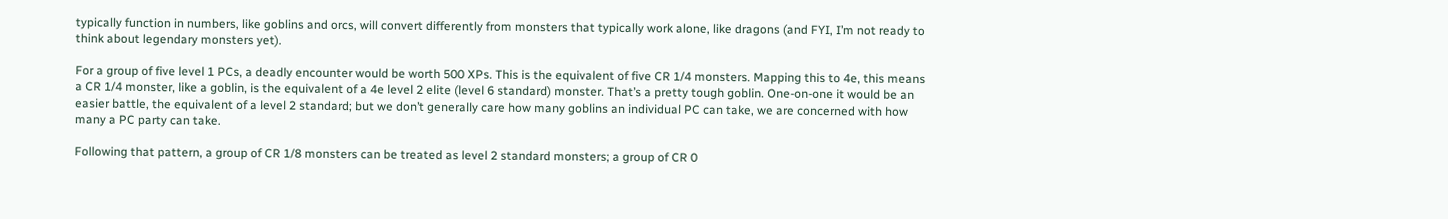typically function in numbers, like goblins and orcs, will convert differently from monsters that typically work alone, like dragons (and FYI, I’m not ready to think about legendary monsters yet).

For a group of five level 1 PCs, a deadly encounter would be worth 500 XPs. This is the equivalent of five CR 1/4 monsters. Mapping this to 4e, this means a CR 1/4 monster, like a goblin, is the equivalent of a 4e level 2 elite (level 6 standard) monster. That’s a pretty tough goblin. One-on-one it would be an easier battle, the equivalent of a level 2 standard; but we don’t generally care how many goblins an individual PC can take, we are concerned with how many a PC party can take.

Following that pattern, a group of CR 1/8 monsters can be treated as level 2 standard monsters; a group of CR 0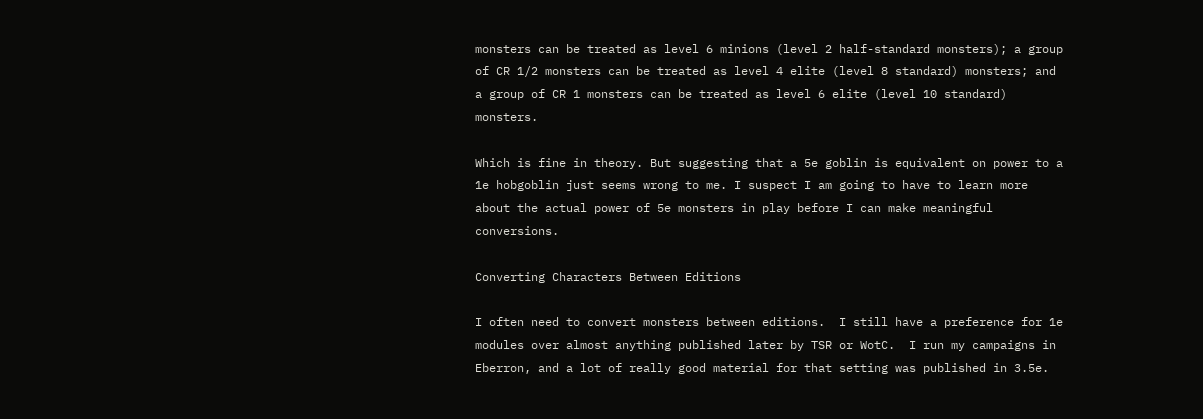monsters can be treated as level 6 minions (level 2 half-standard monsters); a group of CR 1/2 monsters can be treated as level 4 elite (level 8 standard) monsters; and a group of CR 1 monsters can be treated as level 6 elite (level 10 standard) monsters.

Which is fine in theory. But suggesting that a 5e goblin is equivalent on power to a 1e hobgoblin just seems wrong to me. I suspect I am going to have to learn more about the actual power of 5e monsters in play before I can make meaningful conversions.

Converting Characters Between Editions

I often need to convert monsters between editions.  I still have a preference for 1e modules over almost anything published later by TSR or WotC.  I run my campaigns in Eberron, and a lot of really good material for that setting was published in 3.5e.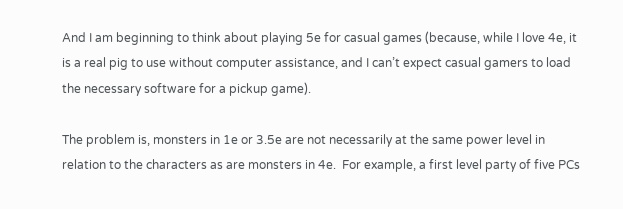And I am beginning to think about playing 5e for casual games (because, while I love 4e, it is a real pig to use without computer assistance, and I can’t expect casual gamers to load the necessary software for a pickup game).

The problem is, monsters in 1e or 3.5e are not necessarily at the same power level in relation to the characters as are monsters in 4e.  For example, a first level party of five PCs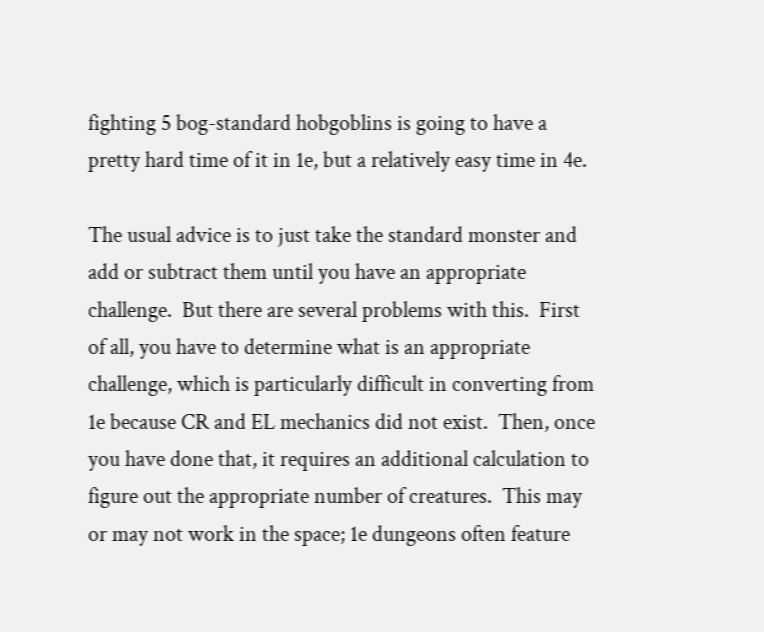fighting 5 bog-standard hobgoblins is going to have a pretty hard time of it in 1e, but a relatively easy time in 4e.

The usual advice is to just take the standard monster and add or subtract them until you have an appropriate challenge.  But there are several problems with this.  First of all, you have to determine what is an appropriate challenge, which is particularly difficult in converting from 1e because CR and EL mechanics did not exist.  Then, once you have done that, it requires an additional calculation to figure out the appropriate number of creatures.  This may or may not work in the space; 1e dungeons often feature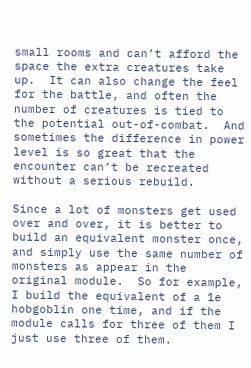small rooms and can’t afford the space the extra creatures take up.  It can also change the feel for the battle, and often the number of creatures is tied to the potential out-of-combat.  And sometimes the difference in power level is so great that the encounter can’t be recreated without a serious rebuild.

Since a lot of monsters get used over and over, it is better to build an equivalent monster once, and simply use the same number of monsters as appear in the original module.  So for example, I build the equivalent of a 1e hobgoblin one time, and if the module calls for three of them I just use three of them.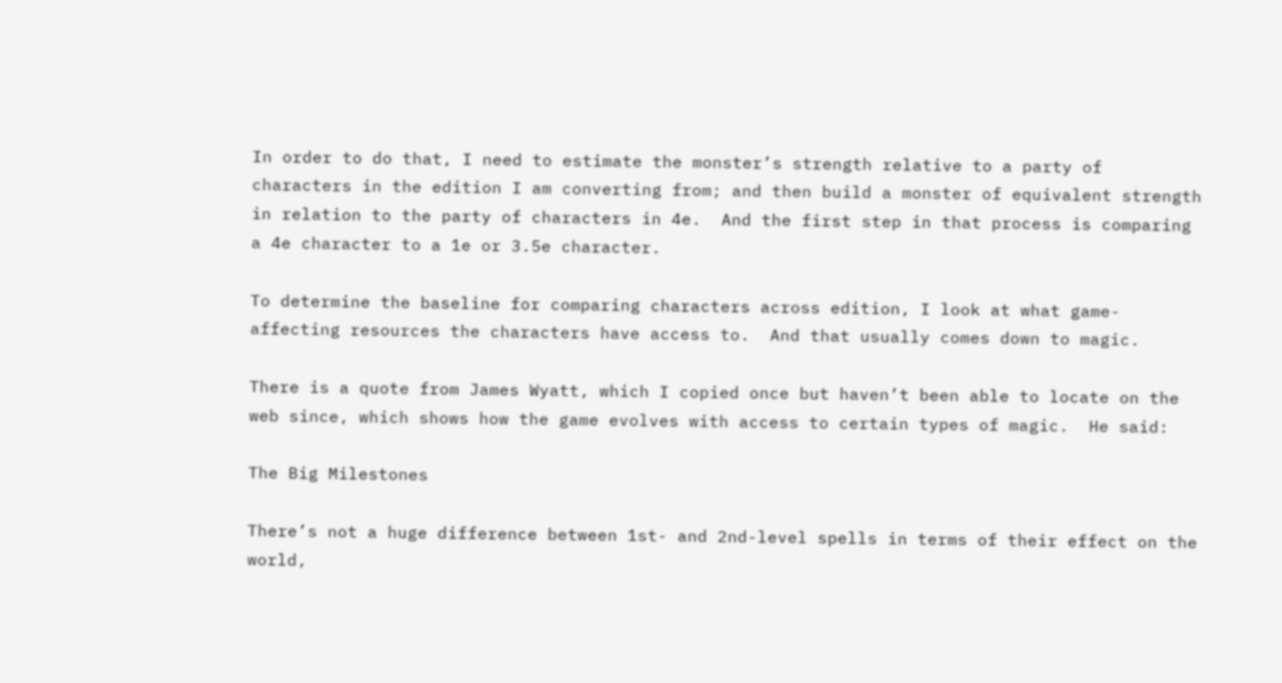In order to do that, I need to estimate the monster’s strength relative to a party of characters in the edition I am converting from; and then build a monster of equivalent strength in relation to the party of characters in 4e.  And the first step in that process is comparing a 4e character to a 1e or 3.5e character.

To determine the baseline for comparing characters across edition, I look at what game-affecting resources the characters have access to.  And that usually comes down to magic.

There is a quote from James Wyatt, which I copied once but haven’t been able to locate on the web since, which shows how the game evolves with access to certain types of magic.  He said:

The Big Milestones

There’s not a huge difference between 1st- and 2nd-level spells in terms of their effect on the world,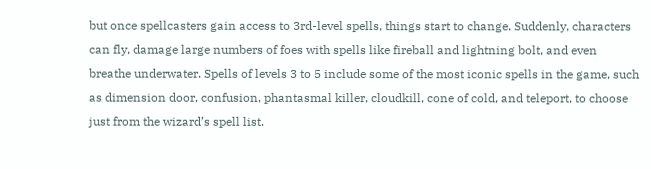but once spellcasters gain access to 3rd-level spells, things start to change. Suddenly, characters can fly, damage large numbers of foes with spells like fireball and lightning bolt, and even breathe underwater. Spells of levels 3 to 5 include some of the most iconic spells in the game, such as dimension door, confusion, phantasmal killer, cloudkill, cone of cold, and teleport, to choose just from the wizard’s spell list.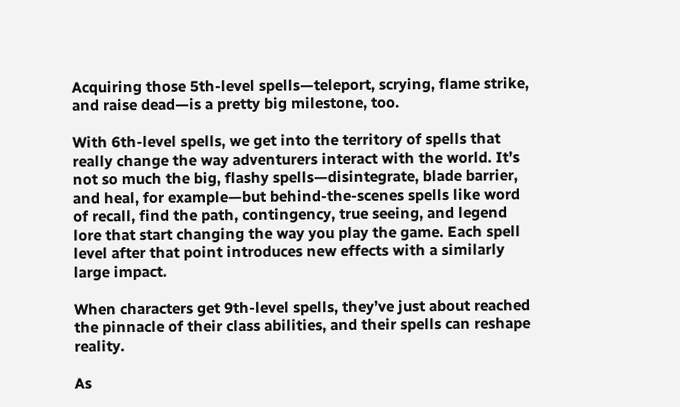Acquiring those 5th-level spells—teleport, scrying, flame strike, and raise dead—is a pretty big milestone, too.

With 6th-level spells, we get into the territory of spells that really change the way adventurers interact with the world. It’s not so much the big, flashy spells—disintegrate, blade barrier, and heal, for example—but behind-the-scenes spells like word of recall, find the path, contingency, true seeing, and legend lore that start changing the way you play the game. Each spell level after that point introduces new effects with a similarly large impact.

When characters get 9th-level spells, they’ve just about reached the pinnacle of their class abilities, and their spells can reshape reality.

As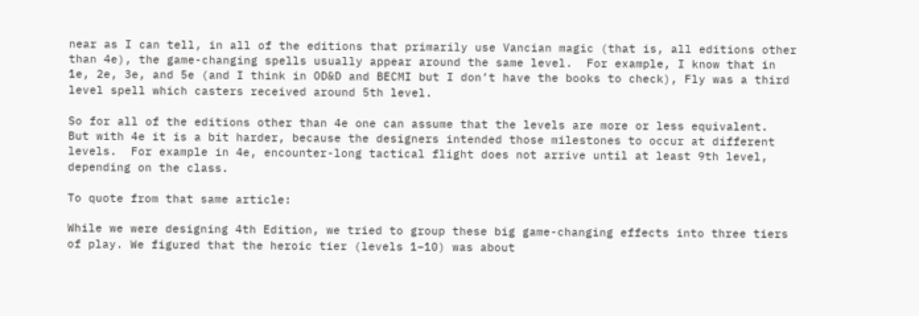near as I can tell, in all of the editions that primarily use Vancian magic (that is, all editions other than 4e), the game-changing spells usually appear around the same level.  For example, I know that in 1e, 2e, 3e, and 5e (and I think in OD&D and BECMI but I don’t have the books to check), Fly was a third level spell which casters received around 5th level.

So for all of the editions other than 4e one can assume that the levels are more or less equivalent.  But with 4e it is a bit harder, because the designers intended those milestones to occur at different levels.  For example in 4e, encounter-long tactical flight does not arrive until at least 9th level, depending on the class.

To quote from that same article:

While we were designing 4th Edition, we tried to group these big game-changing effects into three tiers of play. We figured that the heroic tier (levels 1–10) was about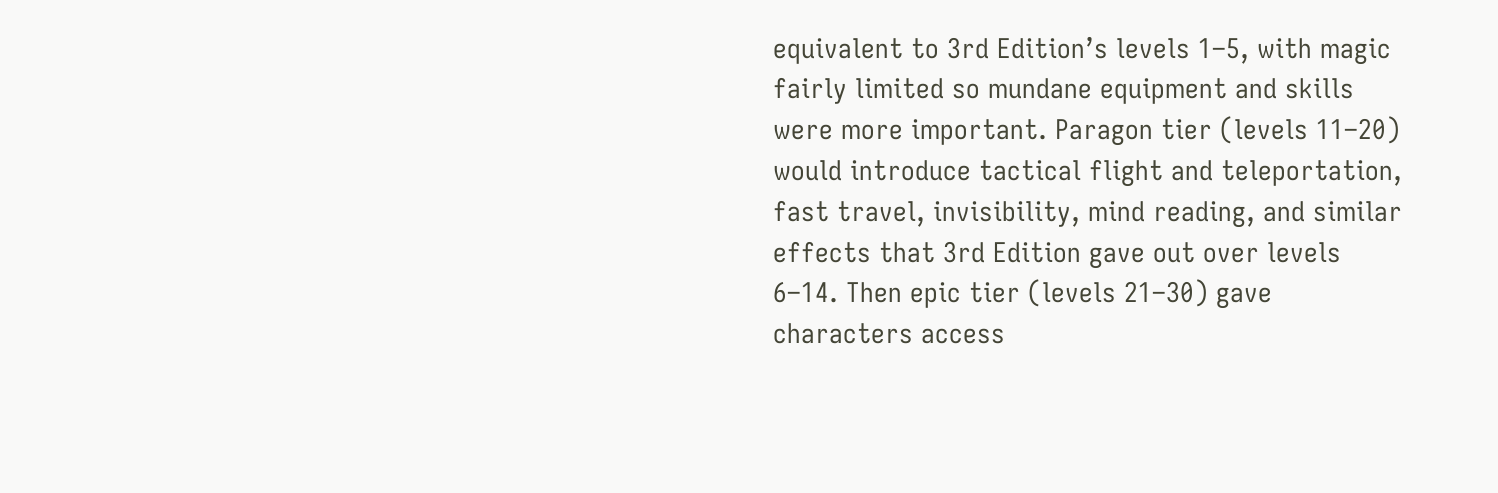equivalent to 3rd Edition’s levels 1–5, with magic fairly limited so mundane equipment and skills were more important. Paragon tier (levels 11–20) would introduce tactical flight and teleportation, fast travel, invisibility, mind reading, and similar effects that 3rd Edition gave out over levels 6–14. Then epic tier (levels 21–30) gave characters access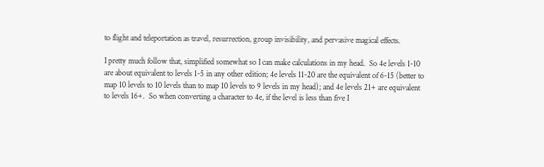to flight and teleportation as travel, resurrection, group invisibility, and pervasive magical effects.

I pretty much follow that, simplified somewhat so I can make calculations in my head.  So 4e levels 1-10 are about equivalent to levels 1-5 in any other edition; 4e levels 11-20 are the equivalent of 6-15 (better to map 10 levels to 10 levels than to map 10 levels to 9 levels in my head); and 4e levels 21+ are equivalent to levels 16+.  So when converting a character to 4e, if the level is less than five I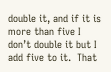double it, and if it is more than five I don’t double it but I add five to it.  That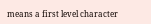means a first level character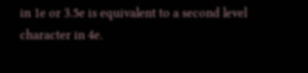in 1e or 3.5e is equivalent to a second level character in 4e.